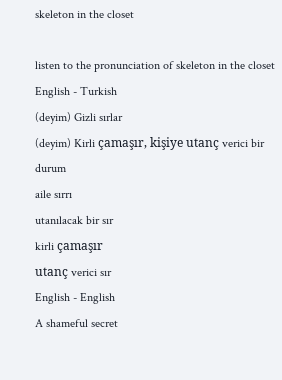skeleton in the closet

listen to the pronunciation of skeleton in the closet
English - Turkish
(deyim) Gizli sırlar
(deyim) Kirli çamaşır, kişiye utanç verici bir durum
aile sırrı
utanılacak bir sır
kirli çamaşır
utanç verici sır
English - English
A shameful secret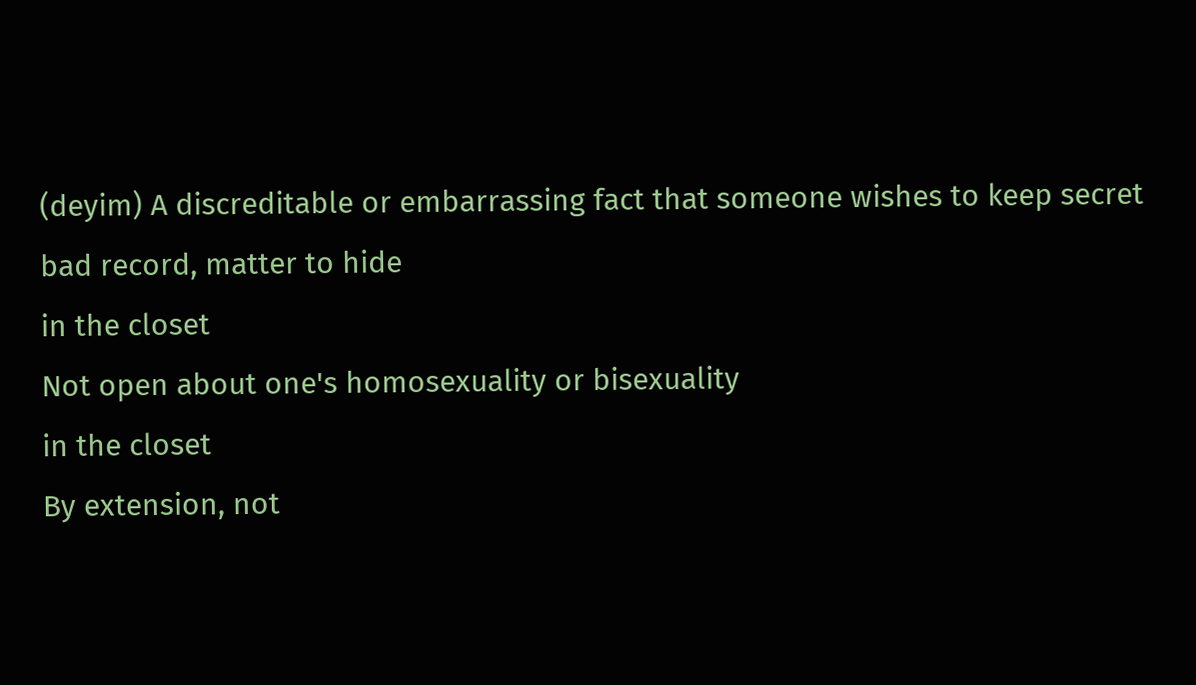(deyim) A discreditable or embarrassing fact that someone wishes to keep secret
bad record, matter to hide
in the closet
Not open about one's homosexuality or bisexuality
in the closet
By extension, not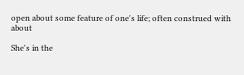open about some feature of one's life; often construed with about

She's in the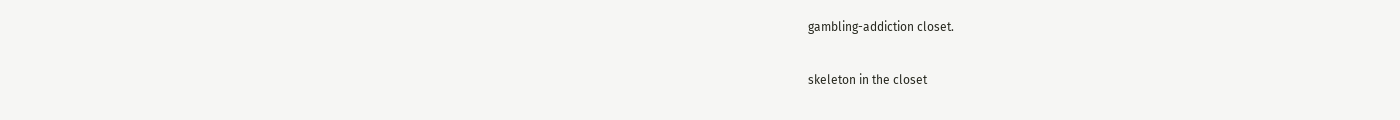gambling-addiction closet.

skeleton in the closet